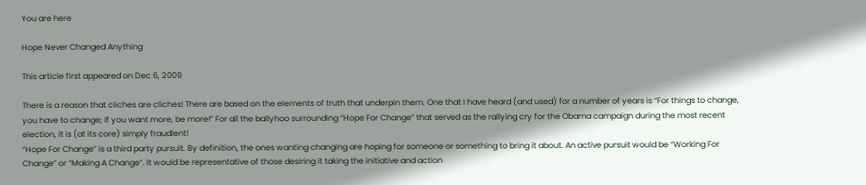You are here

Hope Never Changed Anything

This article first appeared on Dec 6, 2009

There is a reason that cliches are cliches! There are based on the elements of truth that underpin them. One that I have heard (and used) for a number of years is “For things to change, you have to change; If you want more, be more!” For all the ballyhoo surrounding “Hope For Change” that served as the rallying cry for the Obama campaign during the most recent election, it is (at its core) simply fraudlent!
“Hope For Change” is a third party pursuit. By definition, the ones wanting changing are hoping for someone or something to bring it about. An active pursuit would be “Working For Change” or “Making A Change”. It would be representative of those desiring it taking the initiative and action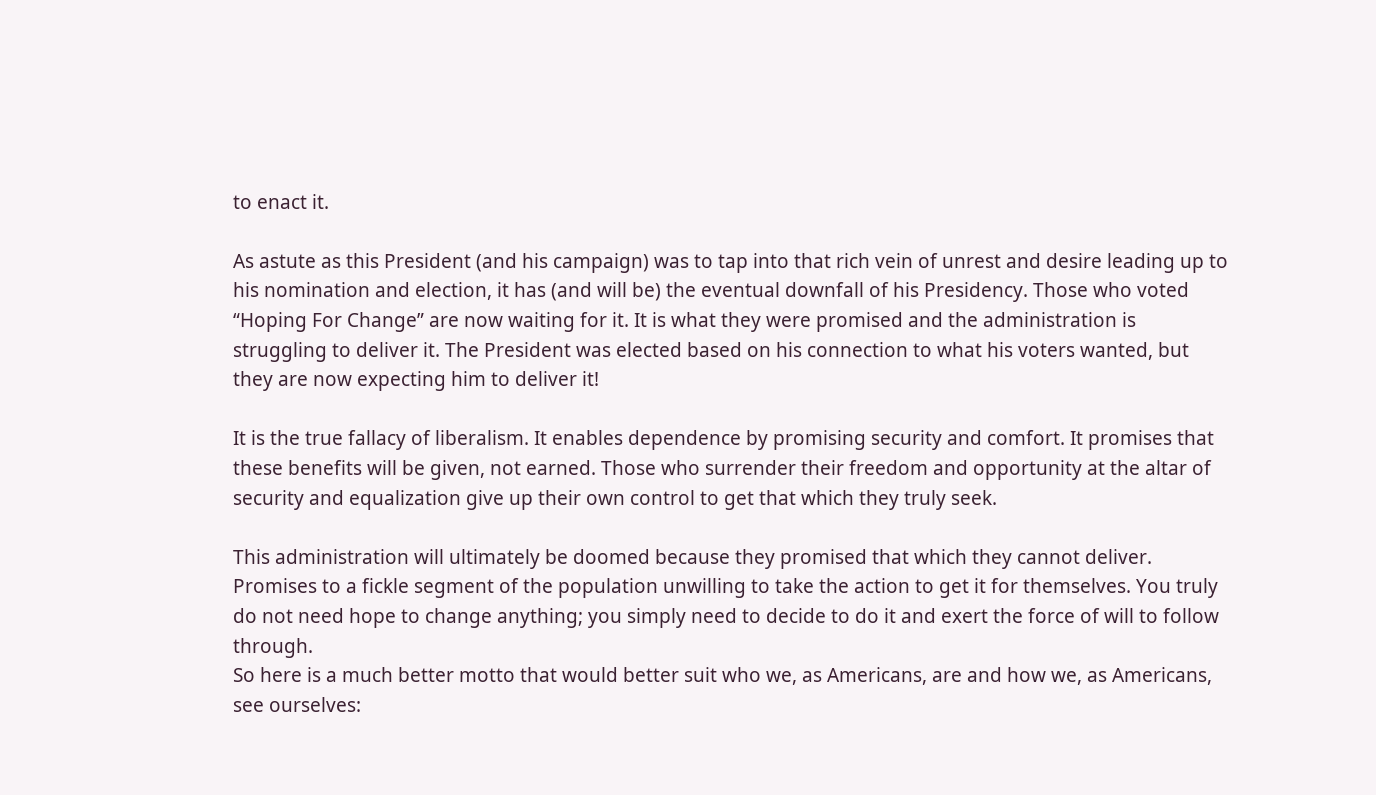to enact it.

As astute as this President (and his campaign) was to tap into that rich vein of unrest and desire leading up to his nomination and election, it has (and will be) the eventual downfall of his Presidency. Those who voted “Hoping For Change” are now waiting for it. It is what they were promised and the administration is struggling to deliver it. The President was elected based on his connection to what his voters wanted, but they are now expecting him to deliver it!

It is the true fallacy of liberalism. It enables dependence by promising security and comfort. It promises that these benefits will be given, not earned. Those who surrender their freedom and opportunity at the altar of security and equalization give up their own control to get that which they truly seek.

This administration will ultimately be doomed because they promised that which they cannot deliver. Promises to a fickle segment of the population unwilling to take the action to get it for themselves. You truly do not need hope to change anything; you simply need to decide to do it and exert the force of will to follow through.
So here is a much better motto that would better suit who we, as Americans, are and how we, as Americans, see ourselves: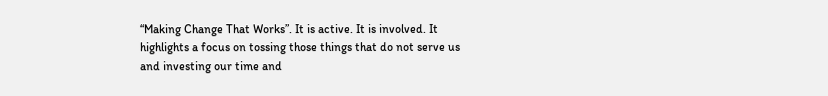“Making Change That Works”. It is active. It is involved. It highlights a focus on tossing those things that do not serve us and investing our time and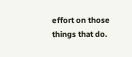effort on those things that do.